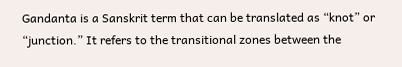Gandanta is a Sanskrit term that can be translated as “knot” or “junction.” It refers to the transitional zones between the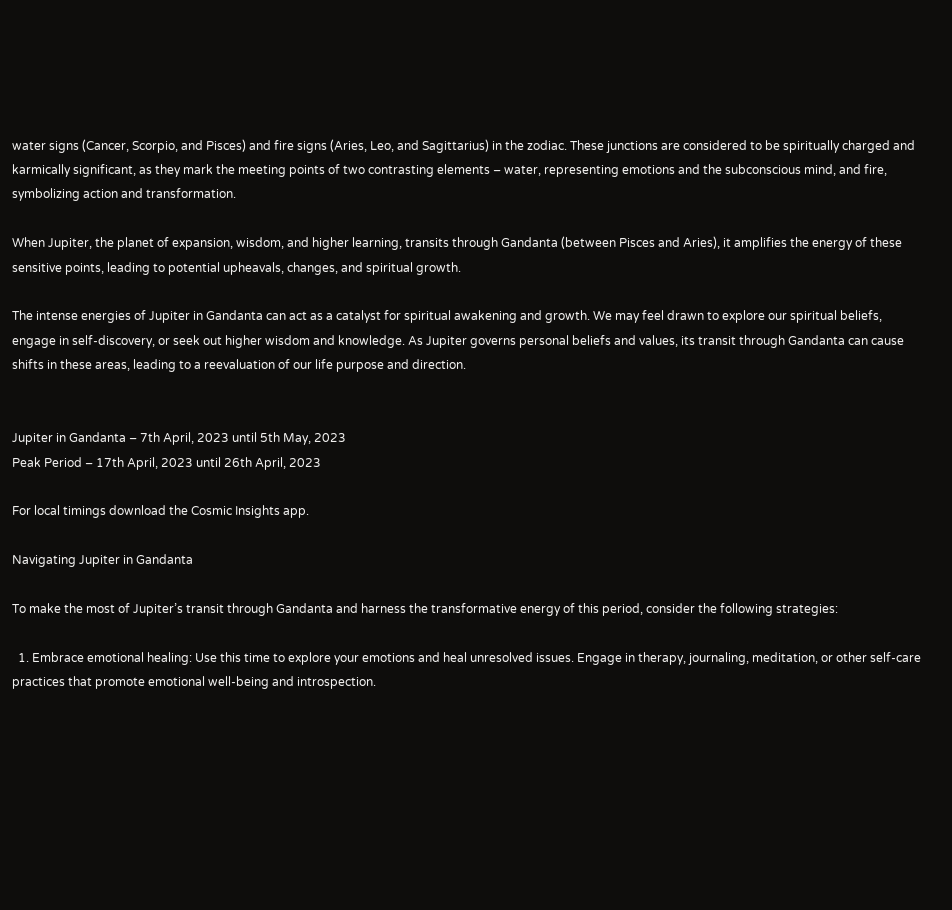water signs (Cancer, Scorpio, and Pisces) and fire signs (Aries, Leo, and Sagittarius) in the zodiac. These junctions are considered to be spiritually charged and karmically significant, as they mark the meeting points of two contrasting elements – water, representing emotions and the subconscious mind, and fire, symbolizing action and transformation.

When Jupiter, the planet of expansion, wisdom, and higher learning, transits through Gandanta (between Pisces and Aries), it amplifies the energy of these sensitive points, leading to potential upheavals, changes, and spiritual growth.

The intense energies of Jupiter in Gandanta can act as a catalyst for spiritual awakening and growth. We may feel drawn to explore our spiritual beliefs, engage in self-discovery, or seek out higher wisdom and knowledge. As Jupiter governs personal beliefs and values, its transit through Gandanta can cause shifts in these areas, leading to a reevaluation of our life purpose and direction.


Jupiter in Gandanta – 7th April, 2023 until 5th May, 2023
Peak Period – 17th April, 2023 until 26th April, 2023

For local timings download the Cosmic Insights app.

Navigating Jupiter in Gandanta

To make the most of Jupiter’s transit through Gandanta and harness the transformative energy of this period, consider the following strategies:

  1. Embrace emotional healing: Use this time to explore your emotions and heal unresolved issues. Engage in therapy, journaling, meditation, or other self-care practices that promote emotional well-being and introspection.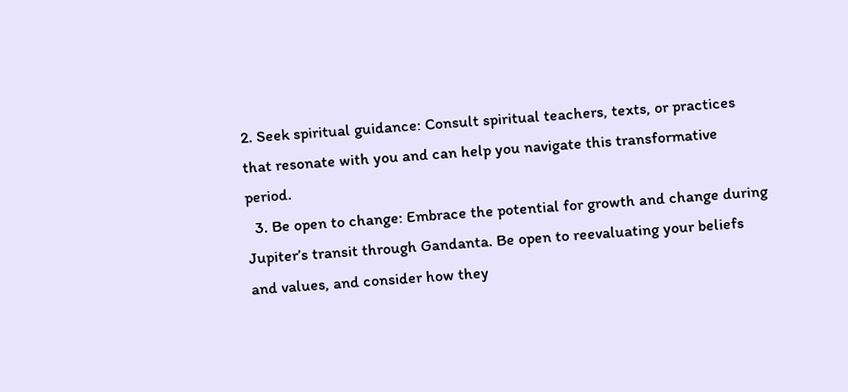2. Seek spiritual guidance: Consult spiritual teachers, texts, or practices that resonate with you and can help you navigate this transformative period.
  3. Be open to change: Embrace the potential for growth and change during Jupiter’s transit through Gandanta. Be open to reevaluating your beliefs and values, and consider how they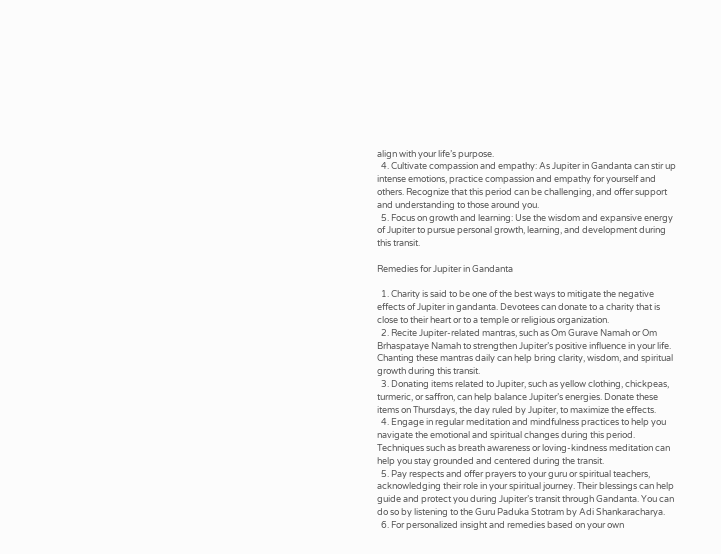align with your life’s purpose.
  4. Cultivate compassion and empathy: As Jupiter in Gandanta can stir up intense emotions, practice compassion and empathy for yourself and others. Recognize that this period can be challenging, and offer support and understanding to those around you.
  5. Focus on growth and learning: Use the wisdom and expansive energy of Jupiter to pursue personal growth, learning, and development during this transit.

Remedies for Jupiter in Gandanta

  1. Charity is said to be one of the best ways to mitigate the negative effects of Jupiter in gandanta. Devotees can donate to a charity that is close to their heart or to a temple or religious organization.
  2. Recite Jupiter-related mantras, such as Om Gurave Namah or Om Brhaspataye Namah to strengthen Jupiter’s positive influence in your life. Chanting these mantras daily can help bring clarity, wisdom, and spiritual growth during this transit.
  3. Donating items related to Jupiter, such as yellow clothing, chickpeas, turmeric, or saffron, can help balance Jupiter’s energies. Donate these items on Thursdays, the day ruled by Jupiter, to maximize the effects.
  4. Engage in regular meditation and mindfulness practices to help you navigate the emotional and spiritual changes during this period. Techniques such as breath awareness or loving-kindness meditation can help you stay grounded and centered during the transit.
  5. Pay respects and offer prayers to your guru or spiritual teachers, acknowledging their role in your spiritual journey. Their blessings can help guide and protect you during Jupiter’s transit through Gandanta. You can do so by listening to the Guru Paduka Stotram by Adi Shankaracharya.
  6. For personalized insight and remedies based on your own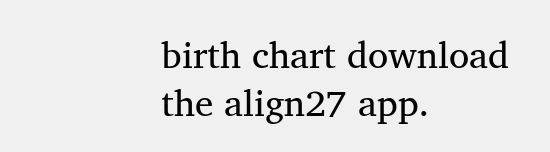birth chart download the align27 app.